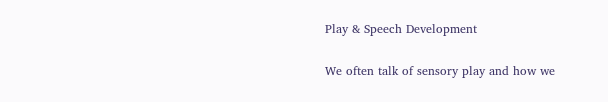Play & Speech Development

We often talk of sensory play and how we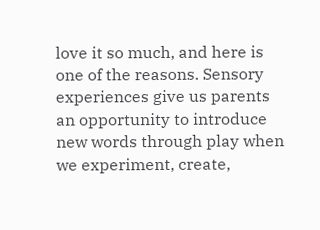love it so much, and here is one of the reasons. Sensory experiences give us parents an opportunity to introduce new words through play when we experiment, create,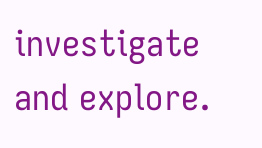investigate and explore.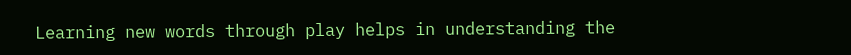Learning new words through play helps in understanding the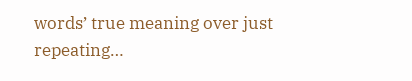words’ true meaning over just repeating…